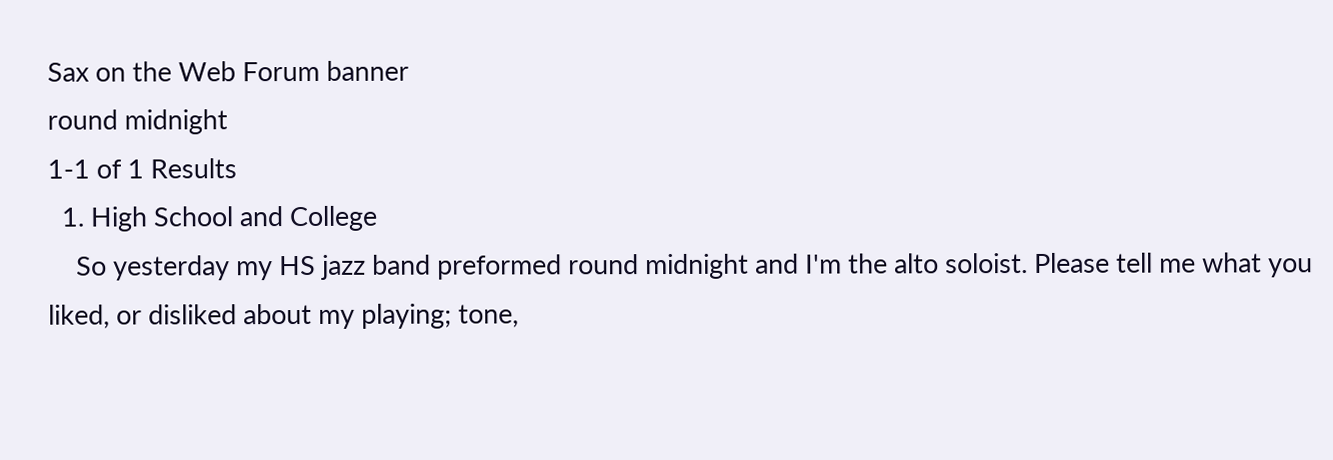Sax on the Web Forum banner
round midnight
1-1 of 1 Results
  1. High School and College
    So yesterday my HS jazz band preformed round midnight and I'm the alto soloist. Please tell me what you liked, or disliked about my playing; tone,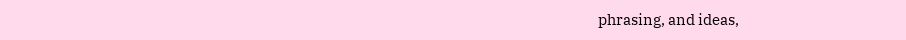phrasing, and ideas,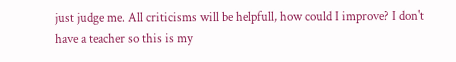just judge me. All criticisms will be helpfull, how could I improve? I don't have a teacher so this is my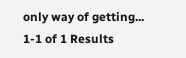only way of getting...
1-1 of 1 Results